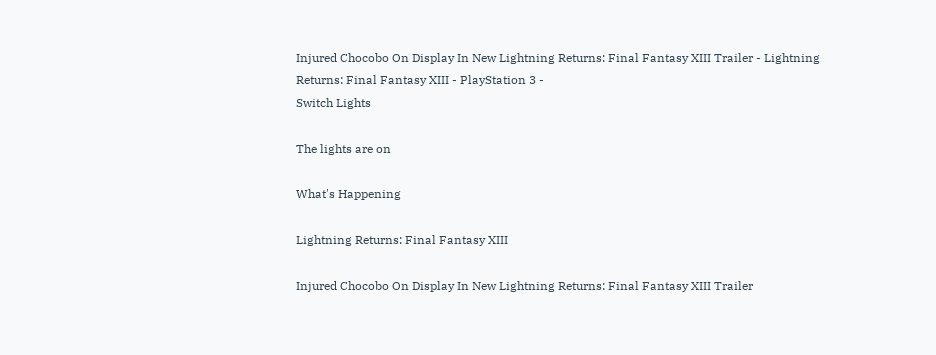Injured Chocobo On Display In New Lightning Returns: Final Fantasy XIII Trailer - Lightning Returns: Final Fantasy XIII - PlayStation 3 -
Switch Lights

The lights are on

What's Happening

Lightning Returns: Final Fantasy XIII

Injured Chocobo On Display In New Lightning Returns: Final Fantasy XIII Trailer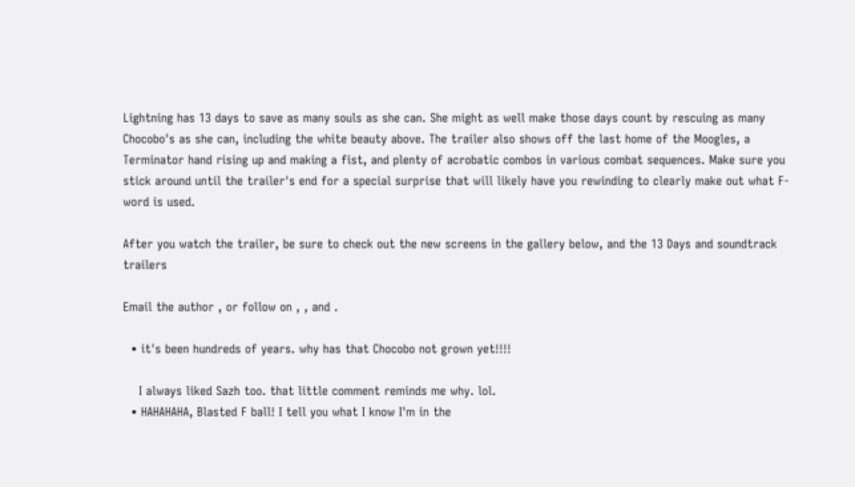Lightning has 13 days to save as many souls as she can. She might as well make those days count by rescuing as many Chocobo's as she can, including the white beauty above. The trailer also shows off the last home of the Moogles, a Terminator hand rising up and making a fist, and plenty of acrobatic combos in various combat sequences. Make sure you stick around until the trailer's end for a special surprise that will likely have you rewinding to clearly make out what F-word is used.

After you watch the trailer, be sure to check out the new screens in the gallery below, and the 13 Days and soundtrack trailers

Email the author , or follow on , , and .

  • it's been hundreds of years. why has that Chocobo not grown yet!!!!

    I always liked Sazh too. that little comment reminds me why. lol.
  • HAHAHAHA, Blasted F ball! I tell you what I know I'm in the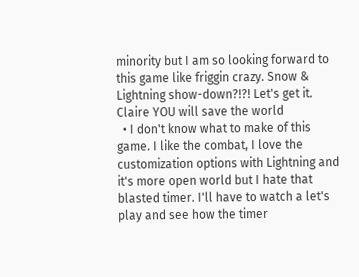minority but I am so looking forward to this game like friggin crazy. Snow & Lightning show-down?!?! Let's get it. Claire YOU will save the world
  • I don't know what to make of this game. I like the combat, I love the customization options with Lightning and it's more open world but I hate that blasted timer. I'll have to watch a let's play and see how the timer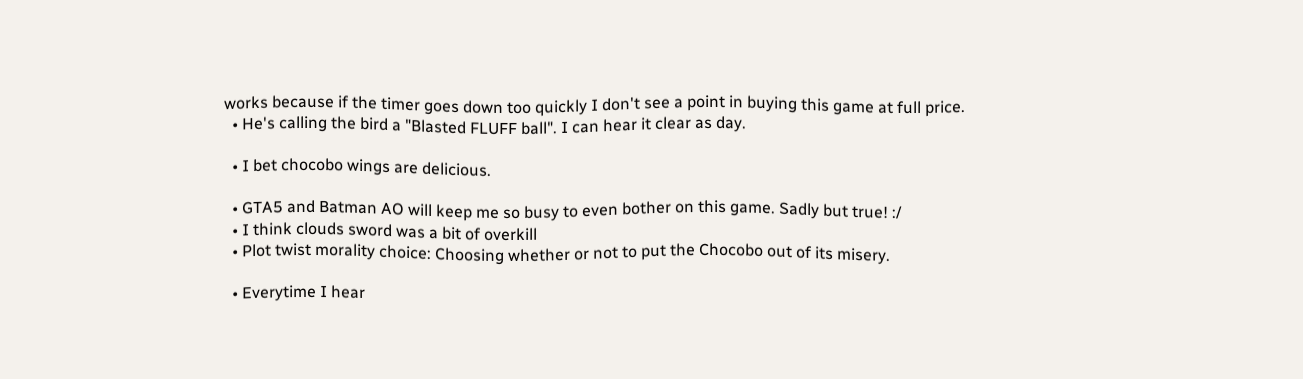works because if the timer goes down too quickly I don't see a point in buying this game at full price.
  • He's calling the bird a "Blasted FLUFF ball". I can hear it clear as day.

  • I bet chocobo wings are delicious.

  • GTA5 and Batman AO will keep me so busy to even bother on this game. Sadly but true! :/
  • I think clouds sword was a bit of overkill
  • Plot twist morality choice: Choosing whether or not to put the Chocobo out of its misery.

  • Everytime I hear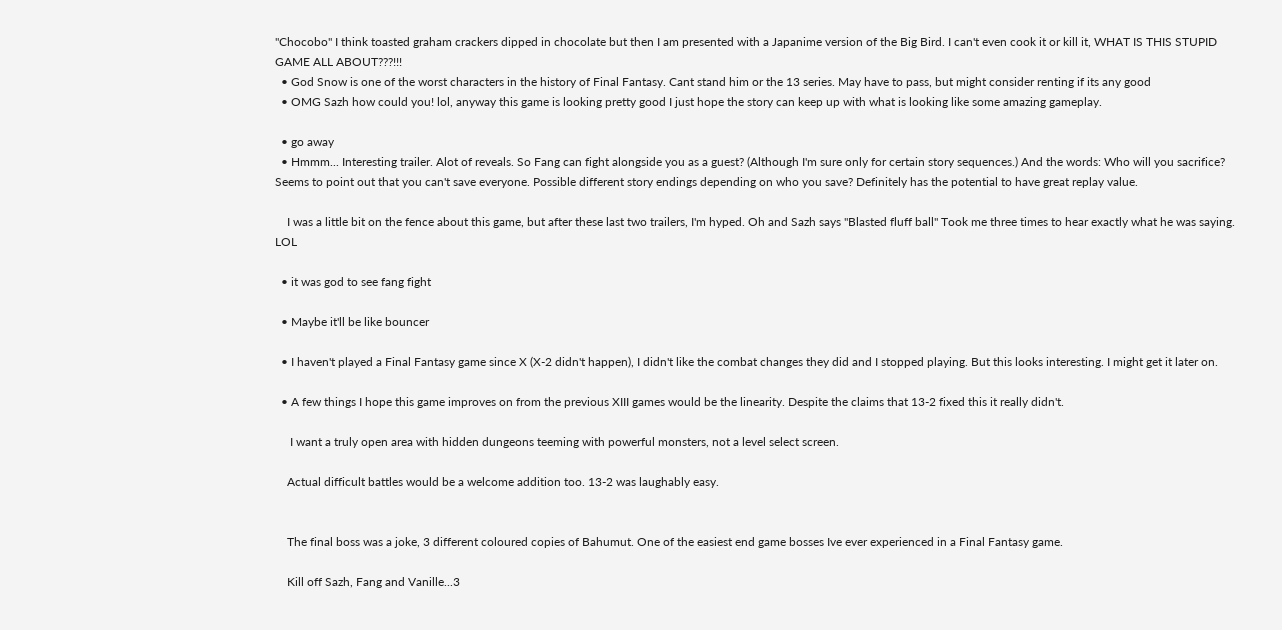"Chocobo" I think toasted graham crackers dipped in chocolate but then I am presented with a Japanime version of the Big Bird. I can't even cook it or kill it, WHAT IS THIS STUPID GAME ALL ABOUT???!!!
  • God Snow is one of the worst characters in the history of Final Fantasy. Cant stand him or the 13 series. May have to pass, but might consider renting if its any good
  • OMG Sazh how could you! lol, anyway this game is looking pretty good I just hope the story can keep up with what is looking like some amazing gameplay.

  • go away
  • Hmmm... Interesting trailer. Alot of reveals. So Fang can fight alongside you as a guest? (Although I'm sure only for certain story sequences.) And the words: Who will you sacrifice? Seems to point out that you can't save everyone. Possible different story endings depending on who you save? Definitely has the potential to have great replay value.

    I was a little bit on the fence about this game, but after these last two trailers, I'm hyped. Oh and Sazh says "Blasted fluff ball" Took me three times to hear exactly what he was saying. LOL

  • it was god to see fang fight

  • Maybe it'll be like bouncer

  • I haven't played a Final Fantasy game since X (X-2 didn't happen), I didn't like the combat changes they did and I stopped playing. But this looks interesting. I might get it later on.

  • A few things I hope this game improves on from the previous XIII games would be the linearity. Despite the claims that 13-2 fixed this it really didn't.

     I want a truly open area with hidden dungeons teeming with powerful monsters, not a level select screen.

    Actual difficult battles would be a welcome addition too. 13-2 was laughably easy.


    The final boss was a joke, 3 different coloured copies of Bahumut. One of the easiest end game bosses Ive ever experienced in a Final Fantasy game.

    Kill off Sazh, Fang and Vanille...3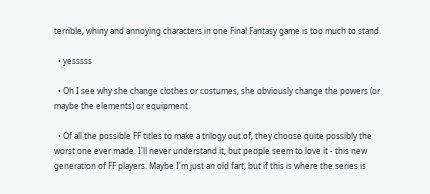terrible, whiny and annoying characters in one Final Fantasy game is too much to stand.

  • yesssss

  • Oh I see why she change clothes or costumes, she obviously change the powers (or maybe the elements) or equipment.

  • Of all the possible FF titles to make a trilogy out of, they choose quite possibly the worst one ever made. I'll never understand it, but people seem to love it - this new generation of FF players. Maybe I'm just an old fart, but if this is where the series is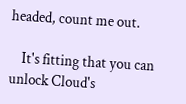headed, count me out.

    It's fitting that you can unlock Cloud's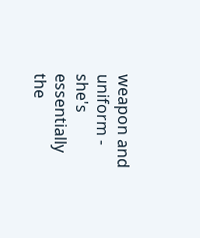weapon and uniform - she's essentially the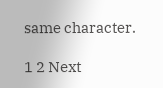same character.

1 2 Next